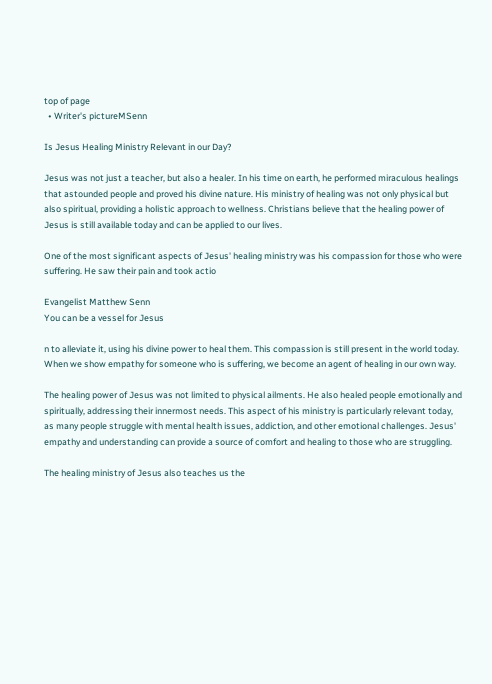top of page
  • Writer's pictureMSenn

Is Jesus Healing Ministry Relevant in our Day?

Jesus was not just a teacher, but also a healer. In his time on earth, he performed miraculous healings that astounded people and proved his divine nature. His ministry of healing was not only physical but also spiritual, providing a holistic approach to wellness. Christians believe that the healing power of Jesus is still available today and can be applied to our lives.

One of the most significant aspects of Jesus' healing ministry was his compassion for those who were suffering. He saw their pain and took actio

Evangelist Matthew Senn
You can be a vessel for Jesus

n to alleviate it, using his divine power to heal them. This compassion is still present in the world today. When we show empathy for someone who is suffering, we become an agent of healing in our own way.

The healing power of Jesus was not limited to physical ailments. He also healed people emotionally and spiritually, addressing their innermost needs. This aspect of his ministry is particularly relevant today, as many people struggle with mental health issues, addiction, and other emotional challenges. Jesus' empathy and understanding can provide a source of comfort and healing to those who are struggling.

The healing ministry of Jesus also teaches us the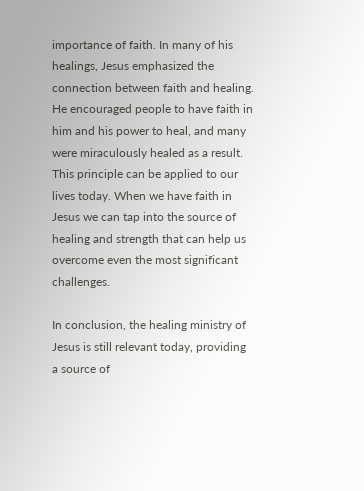importance of faith. In many of his healings, Jesus emphasized the connection between faith and healing. He encouraged people to have faith in him and his power to heal, and many were miraculously healed as a result. This principle can be applied to our lives today. When we have faith in Jesus we can tap into the source of healing and strength that can help us overcome even the most significant challenges.

In conclusion, the healing ministry of Jesus is still relevant today, providing a source of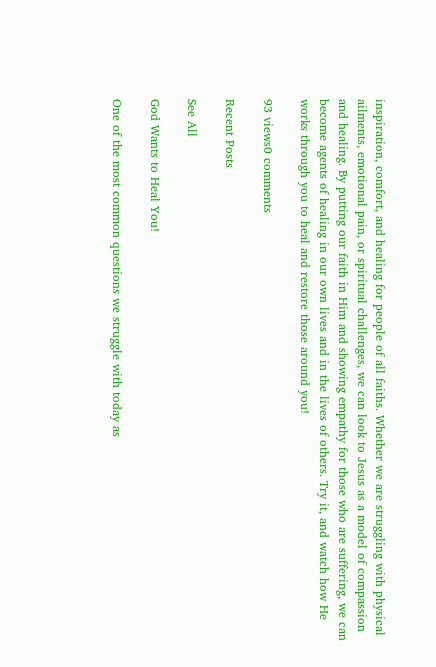inspiration, comfort, and healing for people of all faiths. Whether we are struggling with physical ailments, emotional pain, or spiritual challenges, we can look to Jesus as a model of compassion and healing. By putting our faith in Him and showing empathy for those who are suffering, we can become agents of healing in our own lives and in the lives of others. Try it, and watch how He works through you to heal and restore those around you!

93 views0 comments

Recent Posts

See All

God Wants to Heal You!

One of the most common questions we struggle with today as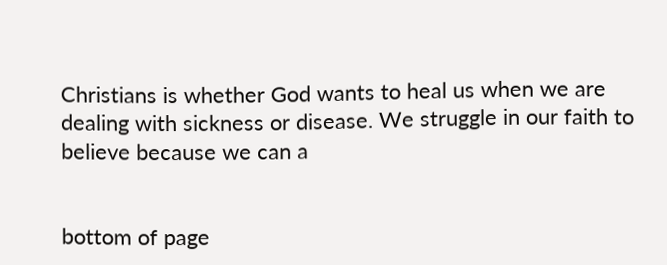Christians is whether God wants to heal us when we are dealing with sickness or disease. We struggle in our faith to believe because we can a


bottom of page